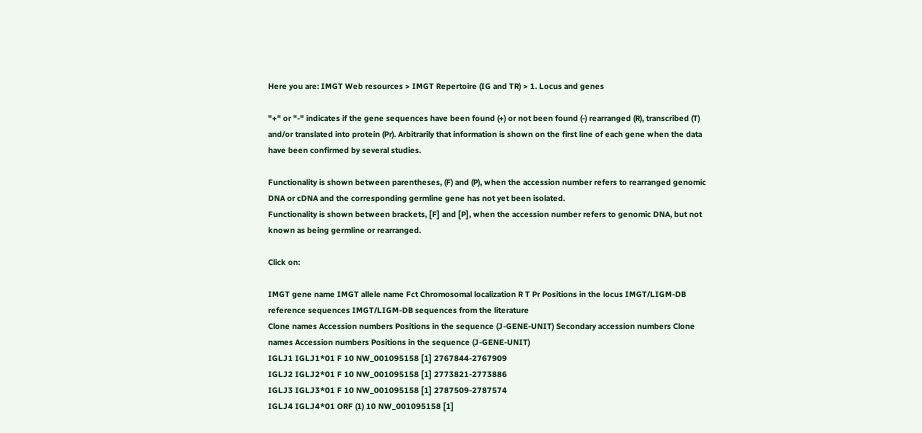Here you are: IMGT Web resources > IMGT Repertoire (IG and TR) > 1. Locus and genes

"+" or "-" indicates if the gene sequences have been found (+) or not been found (-) rearranged (R), transcribed (T) and/or translated into protein (Pr). Arbitrarily that information is shown on the first line of each gene when the data have been confirmed by several studies.

Functionality is shown between parentheses, (F) and (P), when the accession number refers to rearranged genomic DNA or cDNA and the corresponding germline gene has not yet been isolated.
Functionality is shown between brackets, [F] and [P], when the accession number refers to genomic DNA, but not known as being germline or rearranged.

Click on:

IMGT gene name IMGT allele name Fct Chromosomal localization R T Pr Positions in the locus IMGT/LIGM-DB reference sequences IMGT/LIGM-DB sequences from the literature
Clone names Accession numbers Positions in the sequence (J-GENE-UNIT) Secondary accession numbers Clone names Accession numbers Positions in the sequence (J-GENE-UNIT)
IGLJ1 IGLJ1*01 F 10 NW_001095158 [1] 2767844-2767909
IGLJ2 IGLJ2*01 F 10 NW_001095158 [1] 2773821-2773886
IGLJ3 IGLJ3*01 F 10 NW_001095158 [1] 2787509-2787574
IGLJ4 IGLJ4*01 ORF (1) 10 NW_001095158 [1]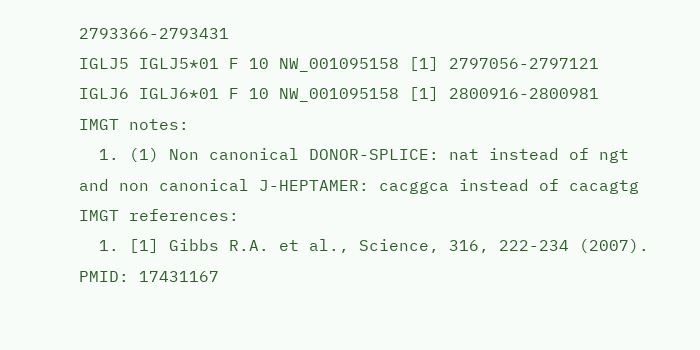2793366-2793431
IGLJ5 IGLJ5*01 F 10 NW_001095158 [1] 2797056-2797121
IGLJ6 IGLJ6*01 F 10 NW_001095158 [1] 2800916-2800981
IMGT notes:
  1. (1) Non canonical DONOR-SPLICE: nat instead of ngt and non canonical J-HEPTAMER: cacggca instead of cacagtg
IMGT references:
  1. [1] Gibbs R.A. et al., Science, 316, 222-234 (2007). PMID: 17431167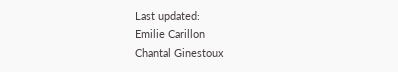Last updated:
Emilie Carillon
Chantal Ginestoux